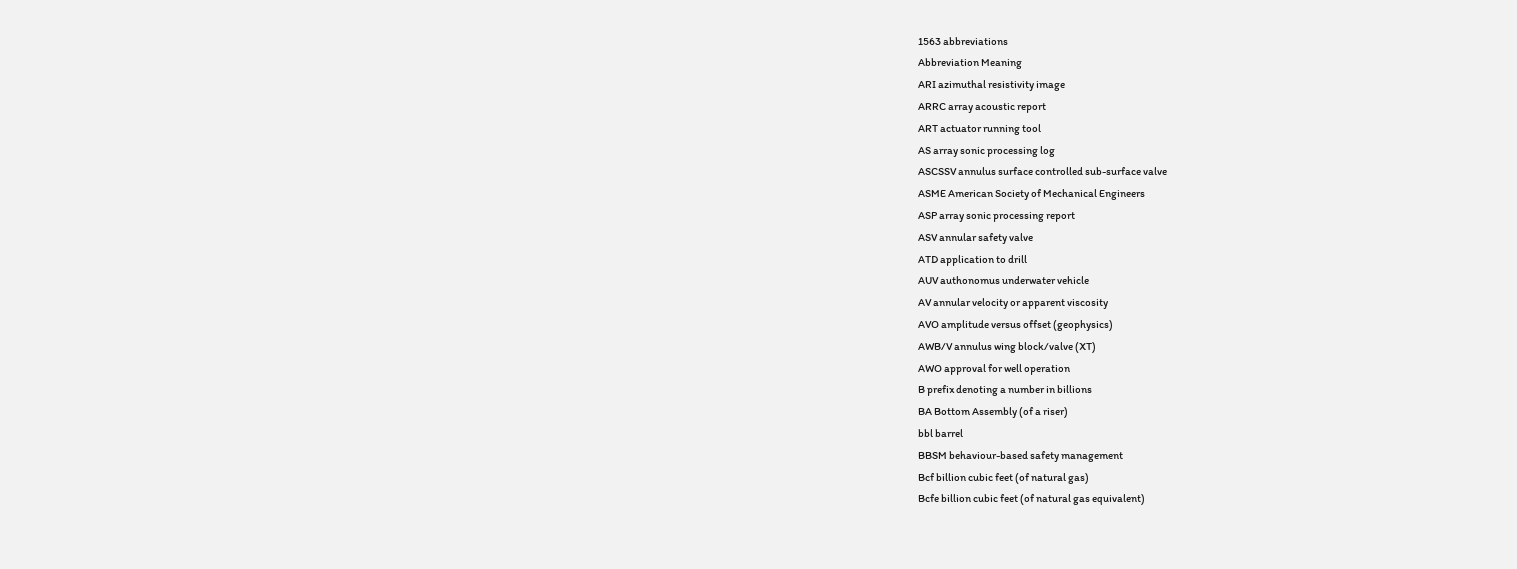1563 abbreviations
Abbreviation Meaning
ARI azimuthal resistivity image
ARRC array acoustic report
ART actuator running tool
AS array sonic processing log
ASCSSV annulus surface controlled sub-surface valve
ASME American Society of Mechanical Engineers
ASP array sonic processing report
ASV annular safety valve
ATD application to drill
AUV authonomus underwater vehicle
AV annular velocity or apparent viscosity
AVO amplitude versus offset (geophysics)
AWB/V annulus wing block/valve (XT)
AWO approval for well operation
B prefix denoting a number in billions
BA Bottom Assembly (of a riser)
bbl barrel
BBSM behaviour-based safety management
Bcf billion cubic feet (of natural gas)
Bcfe billion cubic feet (of natural gas equivalent)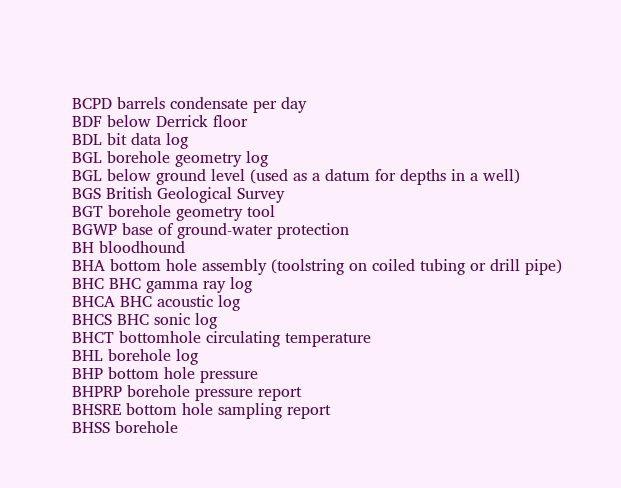BCPD barrels condensate per day
BDF below Derrick floor
BDL bit data log
BGL borehole geometry log
BGL below ground level (used as a datum for depths in a well)
BGS British Geological Survey
BGT borehole geometry tool
BGWP base of ground-water protection
BH bloodhound
BHA bottom hole assembly (toolstring on coiled tubing or drill pipe)
BHC BHC gamma ray log
BHCA BHC acoustic log
BHCS BHC sonic log
BHCT bottomhole circulating temperature
BHL borehole log
BHP bottom hole pressure
BHPRP borehole pressure report
BHSRE bottom hole sampling report
BHSS borehole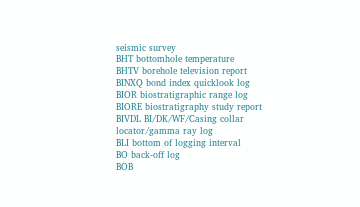seismic survey
BHT bottomhole temperature
BHTV borehole television report
BINXQ bond index quicklook log
BIOR biostratigraphic range log
BIORE biostratigraphy study report
BIVDL BI/DK/WF/Casing collar locator/gamma ray log
BLI bottom of logging interval
BO back-off log
BOB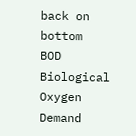back on bottom
BOD Biological Oxygen Demand